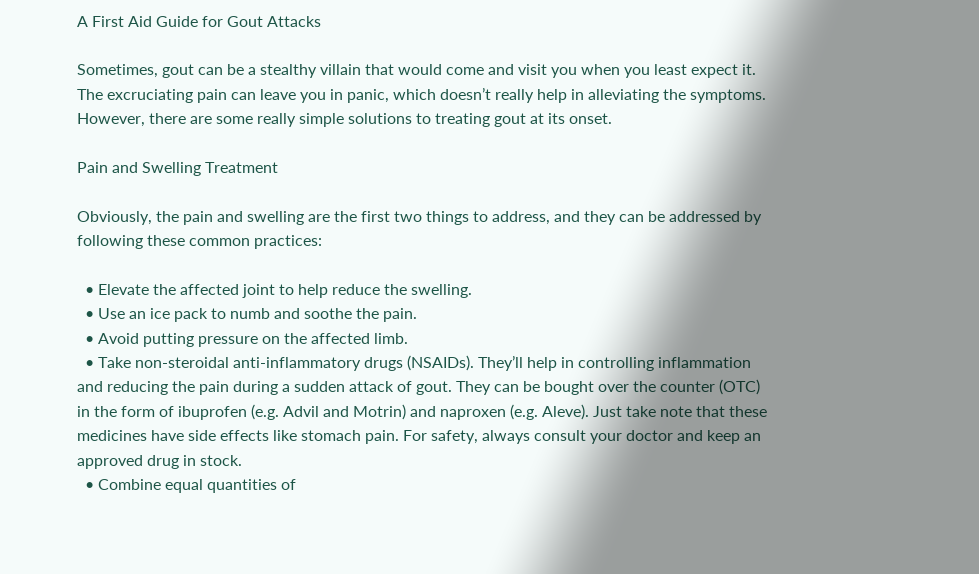A First Aid Guide for Gout Attacks

Sometimes, gout can be a stealthy villain that would come and visit you when you least expect it. The excruciating pain can leave you in panic, which doesn’t really help in alleviating the symptoms. However, there are some really simple solutions to treating gout at its onset.

Pain and Swelling Treatment

Obviously, the pain and swelling are the first two things to address, and they can be addressed by following these common practices:

  • Elevate the affected joint to help reduce the swelling.
  • Use an ice pack to numb and soothe the pain.
  • Avoid putting pressure on the affected limb.
  • Take non-steroidal anti-inflammatory drugs (NSAIDs). They’ll help in controlling inflammation and reducing the pain during a sudden attack of gout. They can be bought over the counter (OTC) in the form of ibuprofen (e.g. Advil and Motrin) and naproxen (e.g. Aleve). Just take note that these medicines have side effects like stomach pain. For safety, always consult your doctor and keep an approved drug in stock.
  • Combine equal quantities of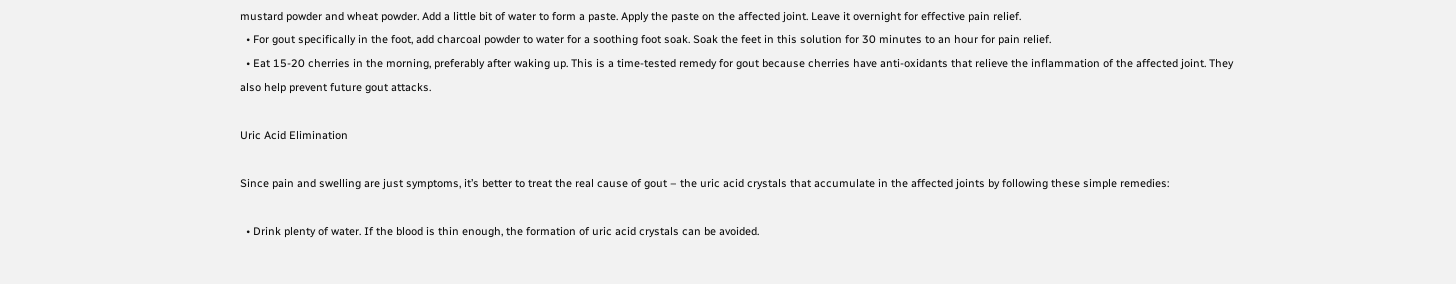mustard powder and wheat powder. Add a little bit of water to form a paste. Apply the paste on the affected joint. Leave it overnight for effective pain relief.
  • For gout specifically in the foot, add charcoal powder to water for a soothing foot soak. Soak the feet in this solution for 30 minutes to an hour for pain relief.
  • Eat 15-20 cherries in the morning, preferably after waking up. This is a time-tested remedy for gout because cherries have anti-oxidants that relieve the inflammation of the affected joint. They also help prevent future gout attacks.

Uric Acid Elimination

Since pain and swelling are just symptoms, it’s better to treat the real cause of gout – the uric acid crystals that accumulate in the affected joints by following these simple remedies:

  • Drink plenty of water. If the blood is thin enough, the formation of uric acid crystals can be avoided.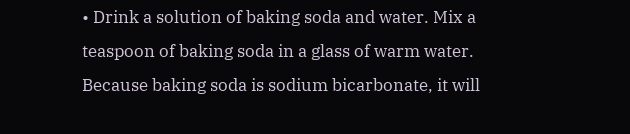• Drink a solution of baking soda and water. Mix a teaspoon of baking soda in a glass of warm water. Because baking soda is sodium bicarbonate, it will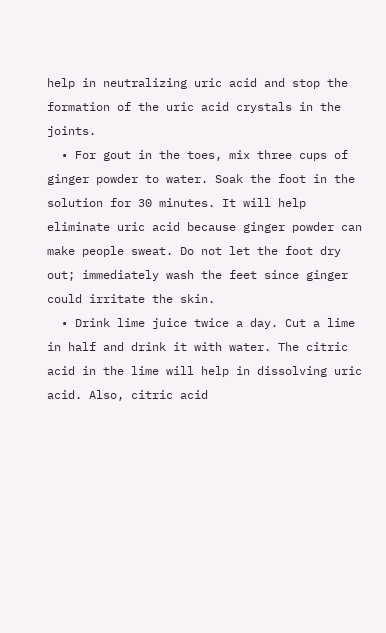help in neutralizing uric acid and stop the formation of the uric acid crystals in the joints.
  • For gout in the toes, mix three cups of ginger powder to water. Soak the foot in the solution for 30 minutes. It will help eliminate uric acid because ginger powder can make people sweat. Do not let the foot dry out; immediately wash the feet since ginger could irritate the skin.
  • Drink lime juice twice a day. Cut a lime in half and drink it with water. The citric acid in the lime will help in dissolving uric acid. Also, citric acid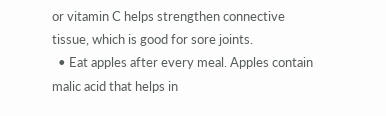or vitamin C helps strengthen connective tissue, which is good for sore joints.
  • Eat apples after every meal. Apples contain malic acid that helps in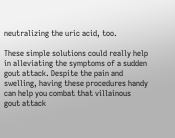neutralizing the uric acid, too.

These simple solutions could really help in alleviating the symptoms of a sudden gout attack. Despite the pain and swelling, having these procedures handy can help you combat that villainous gout attack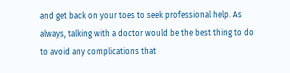and get back on your toes to seek professional help. As always, talking with a doctor would be the best thing to do to avoid any complications that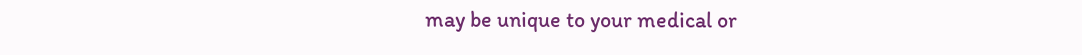may be unique to your medical or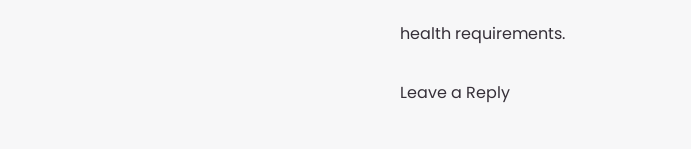health requirements.

Leave a Reply